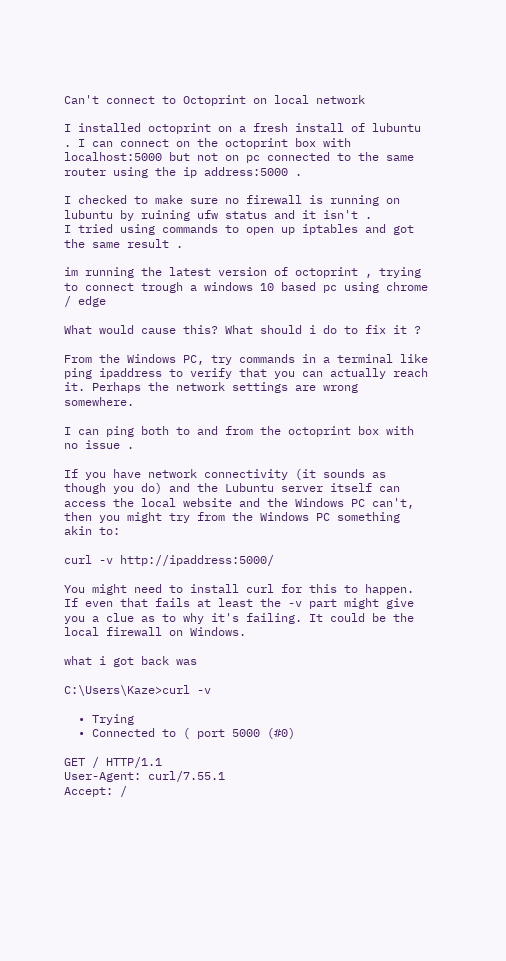Can't connect to Octoprint on local network

I installed octoprint on a fresh install of lubuntu . I can connect on the octoprint box with localhost:5000 but not on pc connected to the same router using the ip address:5000 .

I checked to make sure no firewall is running on lubuntu by ruining ufw status and it isn't .
I tried using commands to open up iptables and got the same result .

im running the latest version of octoprint , trying to connect trough a windows 10 based pc using chrome / edge

What would cause this? What should i do to fix it ?

From the Windows PC, try commands in a terminal like ping ipaddress to verify that you can actually reach it. Perhaps the network settings are wrong somewhere.

I can ping both to and from the octoprint box with no issue .

If you have network connectivity (it sounds as though you do) and the Lubuntu server itself can access the local website and the Windows PC can't, then you might try from the Windows PC something akin to:

curl -v http://ipaddress:5000/

You might need to install curl for this to happen. If even that fails at least the -v part might give you a clue as to why it's failing. It could be the local firewall on Windows.

what i got back was

C:\Users\Kaze>curl -v

  • Trying
  • Connected to ( port 5000 (#0)

GET / HTTP/1.1
User-Agent: curl/7.55.1
Accept: /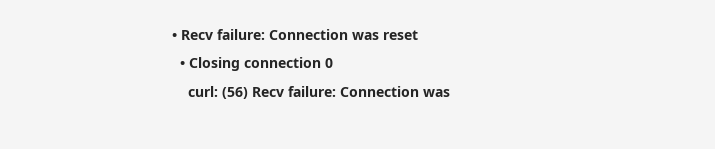• Recv failure: Connection was reset
  • Closing connection 0
    curl: (56) Recv failure: Connection was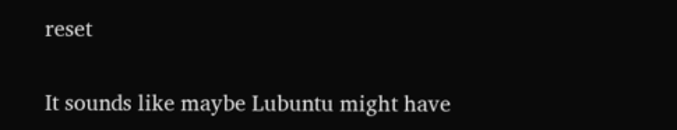reset

It sounds like maybe Lubuntu might have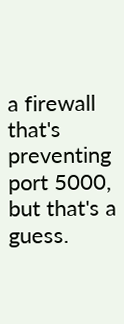a firewall that's preventing port 5000, but that's a guess.